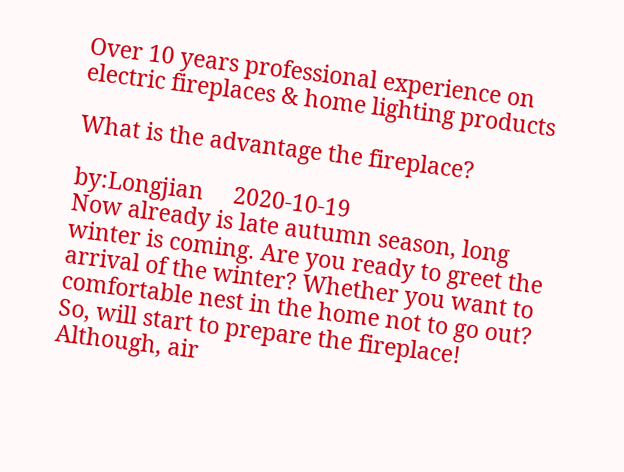Over 10 years professional experience on electric fireplaces & home lighting products

What is the advantage the fireplace?

by:Longjian     2020-10-19
Now already is late autumn season, long winter is coming. Are you ready to greet the arrival of the winter? Whether you want to comfortable nest in the home not to go out? So, will start to prepare the fireplace! Although, air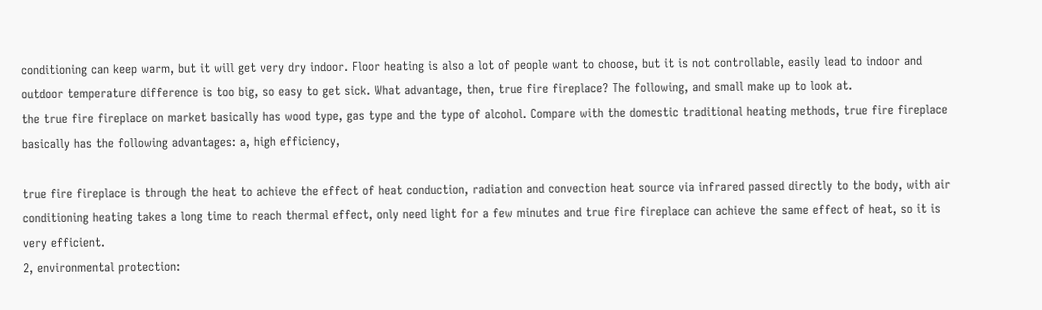conditioning can keep warm, but it will get very dry indoor. Floor heating is also a lot of people want to choose, but it is not controllable, easily lead to indoor and outdoor temperature difference is too big, so easy to get sick. What advantage, then, true fire fireplace? The following, and small make up to look at.
the true fire fireplace on market basically has wood type, gas type and the type of alcohol. Compare with the domestic traditional heating methods, true fire fireplace basically has the following advantages: a, high efficiency,

true fire fireplace is through the heat to achieve the effect of heat conduction, radiation and convection heat source via infrared passed directly to the body, with air conditioning heating takes a long time to reach thermal effect, only need light for a few minutes and true fire fireplace can achieve the same effect of heat, so it is very efficient.
2, environmental protection: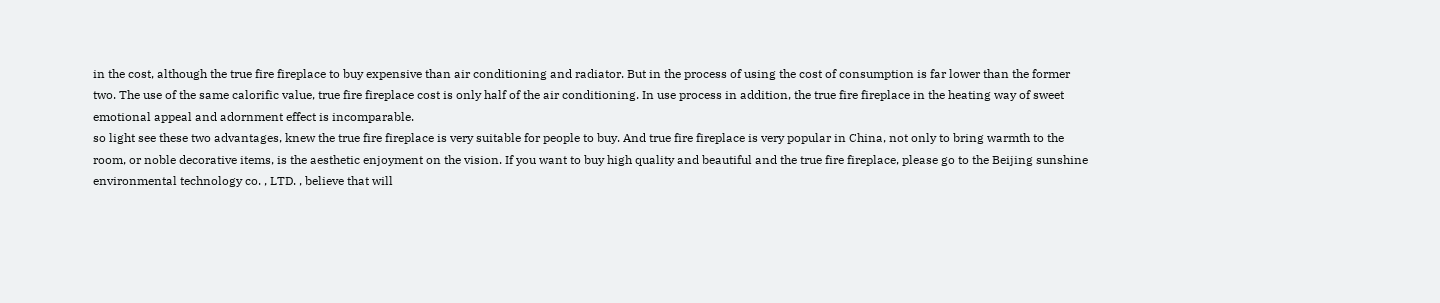in the cost, although the true fire fireplace to buy expensive than air conditioning and radiator. But in the process of using the cost of consumption is far lower than the former two. The use of the same calorific value, true fire fireplace cost is only half of the air conditioning. In use process in addition, the true fire fireplace in the heating way of sweet emotional appeal and adornment effect is incomparable.
so light see these two advantages, knew the true fire fireplace is very suitable for people to buy. And true fire fireplace is very popular in China, not only to bring warmth to the room, or noble decorative items, is the aesthetic enjoyment on the vision. If you want to buy high quality and beautiful and the true fire fireplace, please go to the Beijing sunshine environmental technology co. , LTD. , believe that will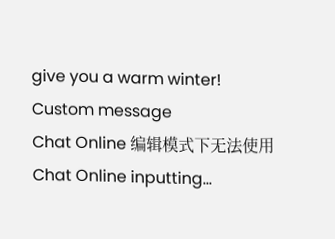give you a warm winter!
Custom message
Chat Online 编辑模式下无法使用
Chat Online inputting...